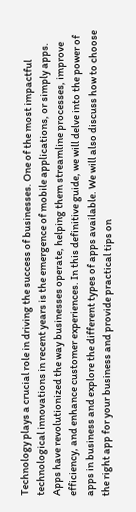Technology plays a crucial role in driving the success of businesses. One of the most impactful technological innovations in recent years is the emergence of mobile applications, or simply apps. Apps have revolutionized the way businesses operate, helping them streamline processes, improve efficiency, and enhance customer experiences. In this definitive guide, we will delve into the power of apps in business and explore the different types of apps available. We will also discuss how to choose the right app for your business and provide practical tips on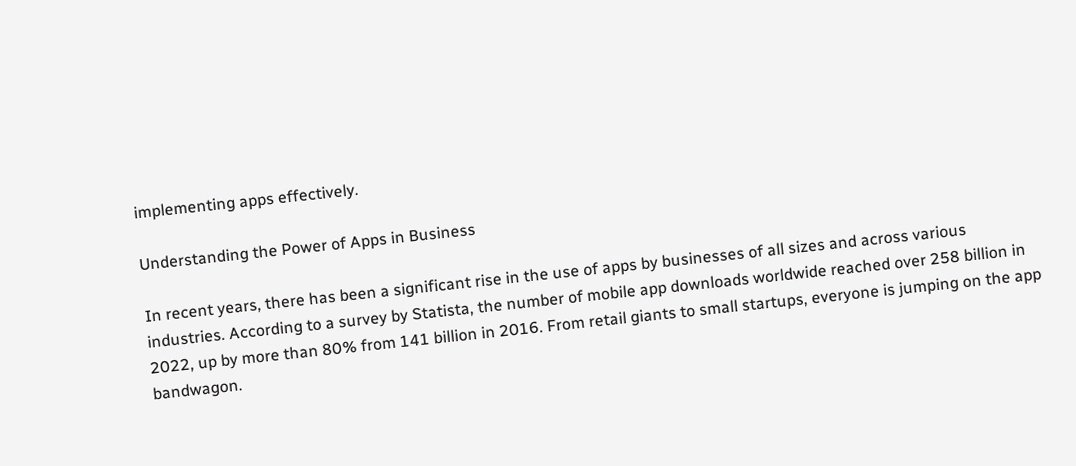implementing apps effectively.

Understanding the Power of Apps in Business

In recent years, there has been a significant rise in the use of apps by businesses of all sizes and across various industries. According to a survey by Statista, the number of mobile app downloads worldwide reached over 258 billion in 2022, up by more than 80% from 141 billion in 2016. From retail giants to small startups, everyone is jumping on the app bandwagon.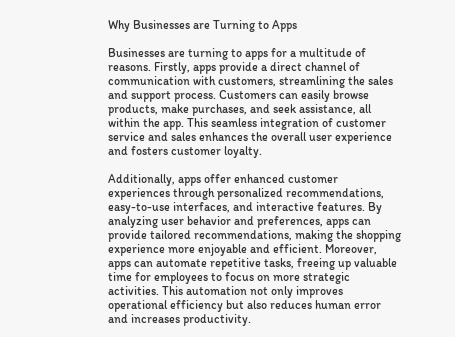Why Businesses are Turning to Apps

Businesses are turning to apps for a multitude of reasons. Firstly, apps provide a direct channel of communication with customers, streamlining the sales and support process. Customers can easily browse products, make purchases, and seek assistance, all within the app. This seamless integration of customer service and sales enhances the overall user experience and fosters customer loyalty.

Additionally, apps offer enhanced customer experiences through personalized recommendations, easy-to-use interfaces, and interactive features. By analyzing user behavior and preferences, apps can provide tailored recommendations, making the shopping experience more enjoyable and efficient. Moreover, apps can automate repetitive tasks, freeing up valuable time for employees to focus on more strategic activities. This automation not only improves operational efficiency but also reduces human error and increases productivity.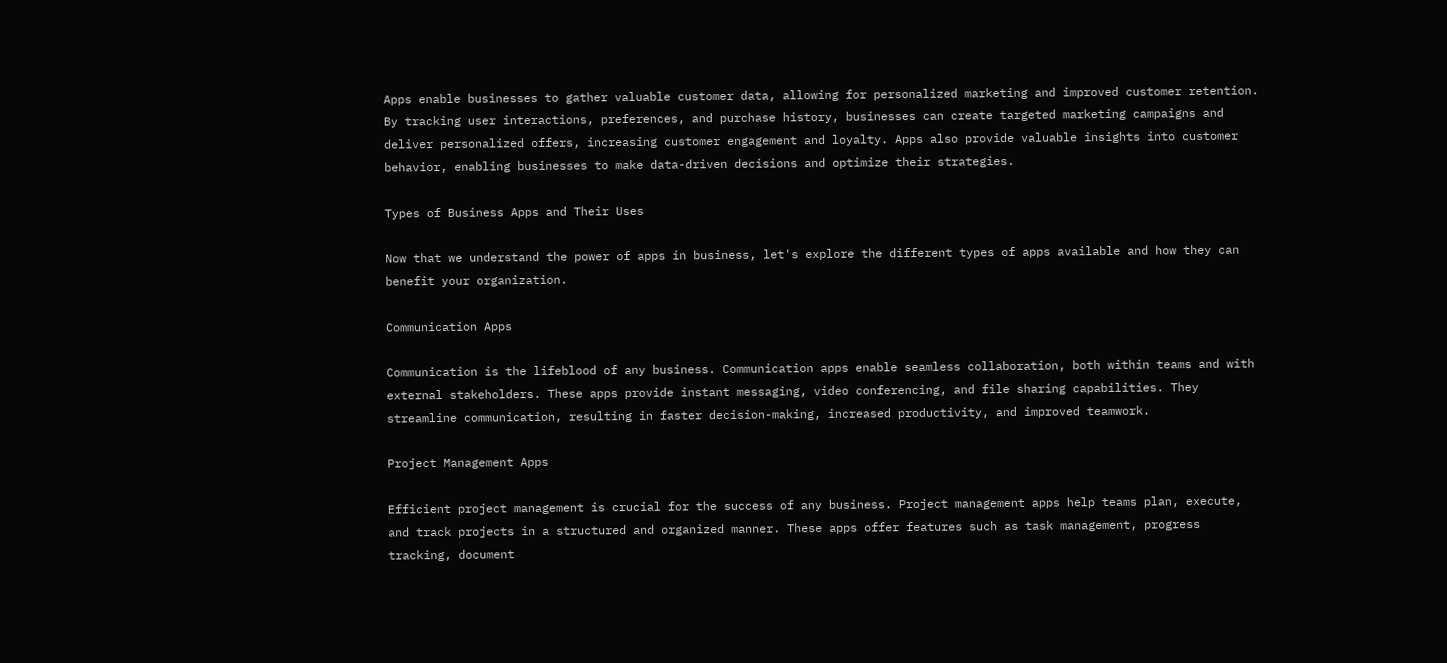Apps enable businesses to gather valuable customer data, allowing for personalized marketing and improved customer retention. By tracking user interactions, preferences, and purchase history, businesses can create targeted marketing campaigns and deliver personalized offers, increasing customer engagement and loyalty. Apps also provide valuable insights into customer behavior, enabling businesses to make data-driven decisions and optimize their strategies.

Types of Business Apps and Their Uses

Now that we understand the power of apps in business, let's explore the different types of apps available and how they can benefit your organization.

Communication Apps

Communication is the lifeblood of any business. Communication apps enable seamless collaboration, both within teams and with external stakeholders. These apps provide instant messaging, video conferencing, and file sharing capabilities. They streamline communication, resulting in faster decision-making, increased productivity, and improved teamwork.

Project Management Apps

Efficient project management is crucial for the success of any business. Project management apps help teams plan, execute, and track projects in a structured and organized manner. These apps offer features such as task management, progress tracking, document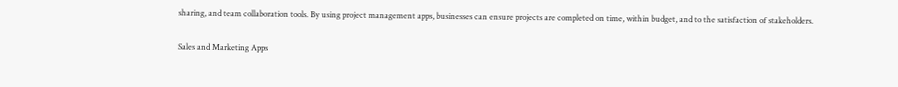sharing, and team collaboration tools. By using project management apps, businesses can ensure projects are completed on time, within budget, and to the satisfaction of stakeholders.

Sales and Marketing Apps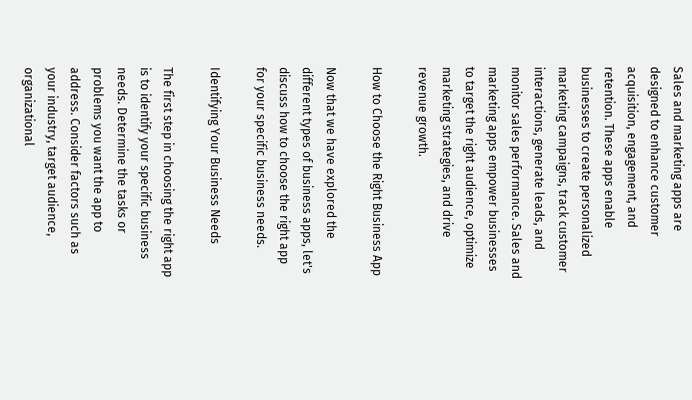Sales and marketing apps are designed to enhance customer acquisition, engagement, and retention. These apps enable businesses to create personalized marketing campaigns, track customer interactions, generate leads, and monitor sales performance. Sales and marketing apps empower businesses to target the right audience, optimize marketing strategies, and drive revenue growth.

How to Choose the Right Business App

Now that we have explored the different types of business apps, let's discuss how to choose the right app for your specific business needs.

Identifying Your Business Needs

The first step in choosing the right app is to identify your specific business needs. Determine the tasks or problems you want the app to address. Consider factors such as your industry, target audience, organizational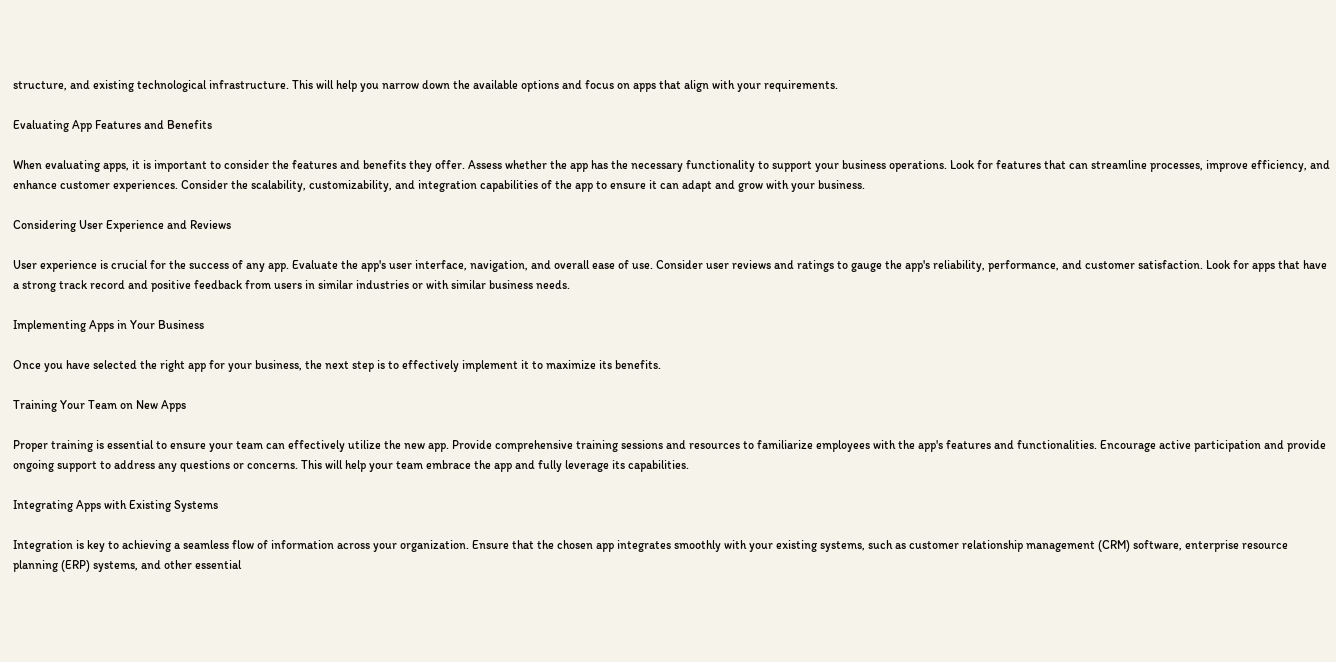structure, and existing technological infrastructure. This will help you narrow down the available options and focus on apps that align with your requirements.

Evaluating App Features and Benefits

When evaluating apps, it is important to consider the features and benefits they offer. Assess whether the app has the necessary functionality to support your business operations. Look for features that can streamline processes, improve efficiency, and enhance customer experiences. Consider the scalability, customizability, and integration capabilities of the app to ensure it can adapt and grow with your business.

Considering User Experience and Reviews

User experience is crucial for the success of any app. Evaluate the app's user interface, navigation, and overall ease of use. Consider user reviews and ratings to gauge the app's reliability, performance, and customer satisfaction. Look for apps that have a strong track record and positive feedback from users in similar industries or with similar business needs.

Implementing Apps in Your Business

Once you have selected the right app for your business, the next step is to effectively implement it to maximize its benefits.

Training Your Team on New Apps

Proper training is essential to ensure your team can effectively utilize the new app. Provide comprehensive training sessions and resources to familiarize employees with the app's features and functionalities. Encourage active participation and provide ongoing support to address any questions or concerns. This will help your team embrace the app and fully leverage its capabilities.

Integrating Apps with Existing Systems

Integration is key to achieving a seamless flow of information across your organization. Ensure that the chosen app integrates smoothly with your existing systems, such as customer relationship management (CRM) software, enterprise resource planning (ERP) systems, and other essential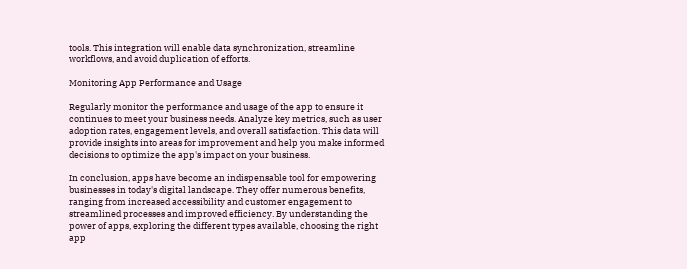tools. This integration will enable data synchronization, streamline workflows, and avoid duplication of efforts.

Monitoring App Performance and Usage

Regularly monitor the performance and usage of the app to ensure it continues to meet your business needs. Analyze key metrics, such as user adoption rates, engagement levels, and overall satisfaction. This data will provide insights into areas for improvement and help you make informed decisions to optimize the app's impact on your business.

In conclusion, apps have become an indispensable tool for empowering businesses in today's digital landscape. They offer numerous benefits, ranging from increased accessibility and customer engagement to streamlined processes and improved efficiency. By understanding the power of apps, exploring the different types available, choosing the right app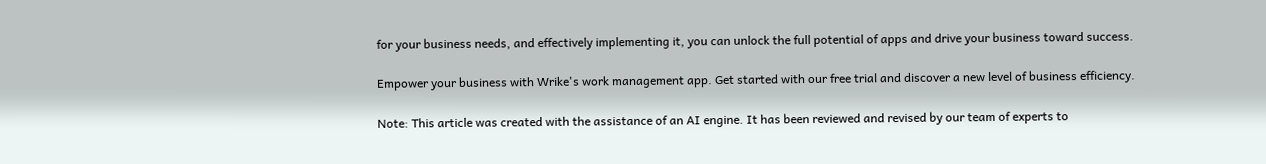for your business needs, and effectively implementing it, you can unlock the full potential of apps and drive your business toward success.

Empower your business with Wrike's work management app. Get started with our free trial and discover a new level of business efficiency.

Note: This article was created with the assistance of an AI engine. It has been reviewed and revised by our team of experts to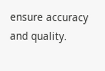ensure accuracy and quality.